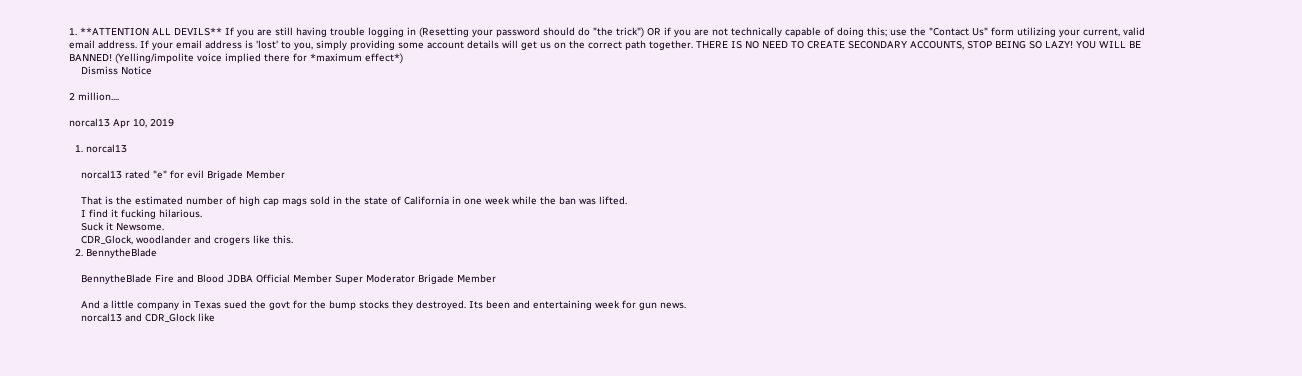1. **ATTENTION ALL DEVILS** If you are still having trouble logging in (Resetting your password should do "the trick") OR if you are not technically capable of doing this; use the "Contact Us" form utilizing your current, valid email address. If your email address is 'lost' to you, simply providing some account details will get us on the correct path together. THERE IS NO NEED TO CREATE SECONDARY ACCOUNTS, STOP BEING SO LAZY! YOU WILL BE BANNED! (Yelling/impolite voice implied there for *maximum effect*)
    Dismiss Notice

2 million....

norcal13 Apr 10, 2019

  1. norcal13

    norcal13 rated "e" for evil Brigade Member

    That is the estimated number of high cap mags sold in the state of California in one week while the ban was lifted.
    I find it fucking hilarious.
    Suck it Newsome.
    CDR_Glock, woodlander and crogers like this.
  2. BennytheBlade

    BennytheBlade Fire and Blood JDBA Official Member Super Moderator Brigade Member

    And a little company in Texas sued the govt for the bump stocks they destroyed. Its been and entertaining week for gun news.
    norcal13 and CDR_Glock like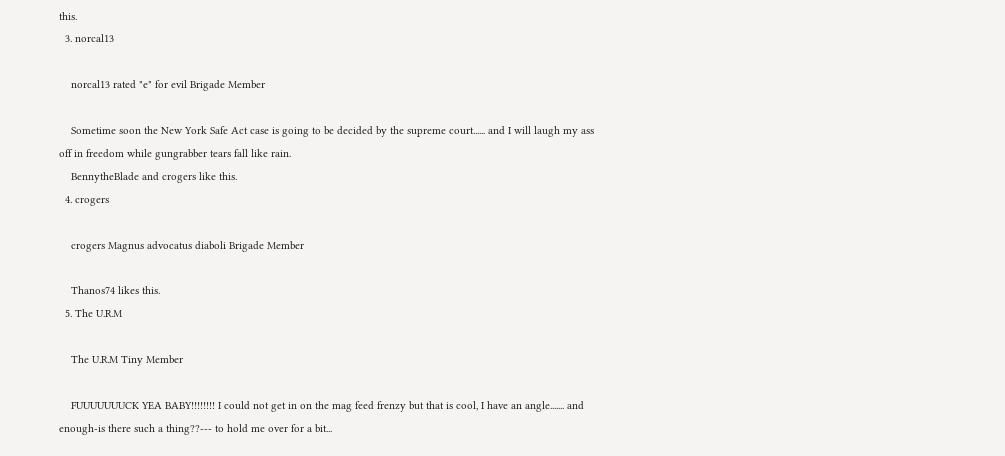this.
  3. norcal13

    norcal13 rated "e" for evil Brigade Member

    Sometime soon the New York Safe Act case is going to be decided by the supreme court...... and I will laugh my ass off in freedom while gungrabber tears fall like rain.
    BennytheBlade and crogers like this.
  4. crogers

    crogers Magnus advocatus diaboli Brigade Member

    Thanos74 likes this.
  5. The U.R.M

    The U.R.M Tiny Member

    FUUUUUUUCK YEA BABY!!!!!!!! I could not get in on the mag feed frenzy but that is cool, I have an angle....... and enough-is there such a thing??--- to hold me over for a bit...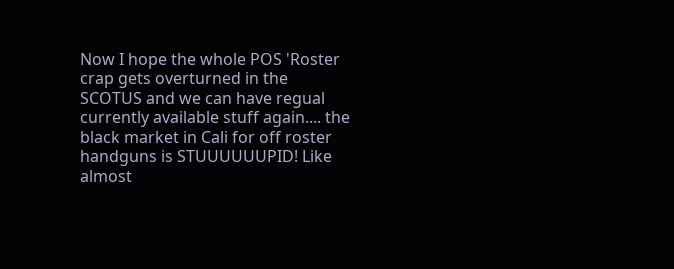Now I hope the whole POS 'Roster crap gets overturned in the SCOTUS and we can have regual currently available stuff again.... the black market in Cali for off roster handguns is STUUUUUUPID! Like almost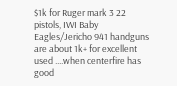$1k for Ruger mark 3 22 pistols, IWI Baby Eagles/Jericho 941 handguns are about 1k+ for excellent used ....when centerfire has good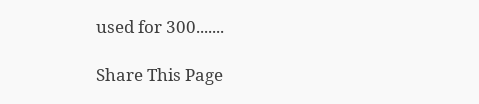used for 300.......

Share This Page